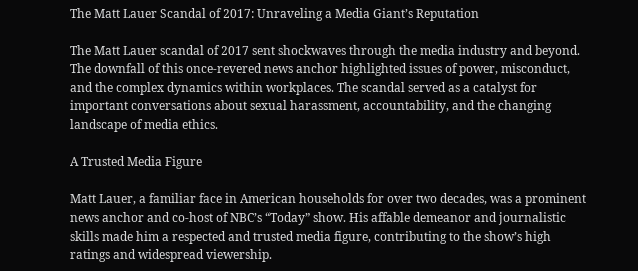The Matt Lauer Scandal of 2017: Unraveling a Media Giant’s Reputation

The Matt Lauer scandal of 2017 sent shockwaves through the media industry and beyond. The downfall of this once-revered news anchor highlighted issues of power, misconduct, and the complex dynamics within workplaces. The scandal served as a catalyst for important conversations about sexual harassment, accountability, and the changing landscape of media ethics.

A Trusted Media Figure

Matt Lauer, a familiar face in American households for over two decades, was a prominent news anchor and co-host of NBC’s “Today” show. His affable demeanor and journalistic skills made him a respected and trusted media figure, contributing to the show’s high ratings and widespread viewership.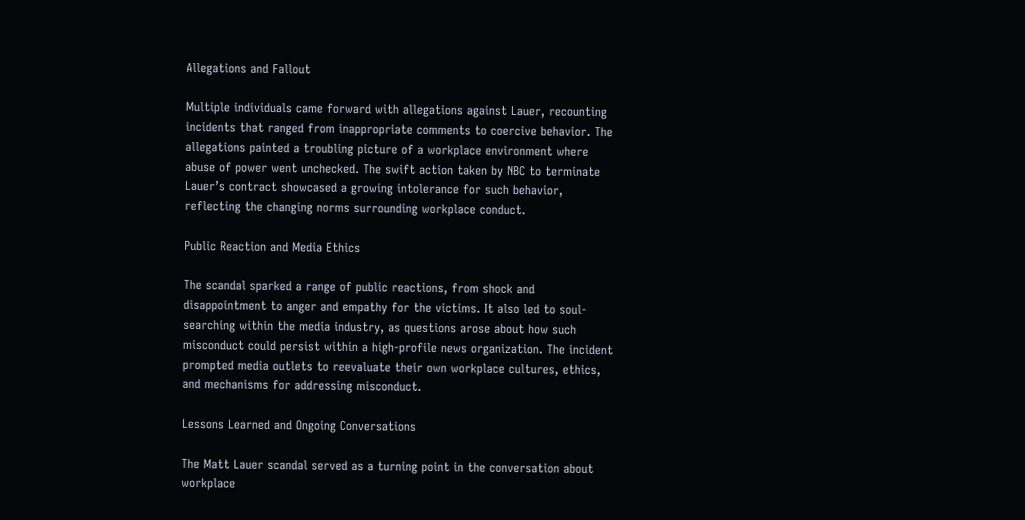Allegations and Fallout

Multiple individuals came forward with allegations against Lauer, recounting incidents that ranged from inappropriate comments to coercive behavior. The allegations painted a troubling picture of a workplace environment where abuse of power went unchecked. The swift action taken by NBC to terminate Lauer’s contract showcased a growing intolerance for such behavior, reflecting the changing norms surrounding workplace conduct.

Public Reaction and Media Ethics

The scandal sparked a range of public reactions, from shock and disappointment to anger and empathy for the victims. It also led to soul-searching within the media industry, as questions arose about how such misconduct could persist within a high-profile news organization. The incident prompted media outlets to reevaluate their own workplace cultures, ethics, and mechanisms for addressing misconduct.

Lessons Learned and Ongoing Conversations

The Matt Lauer scandal served as a turning point in the conversation about workplace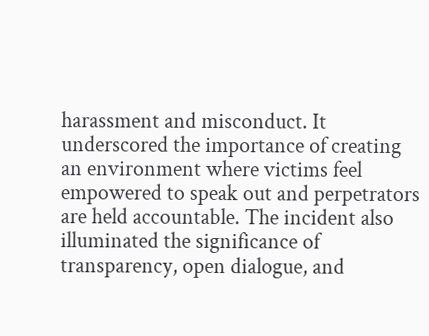harassment and misconduct. It underscored the importance of creating an environment where victims feel empowered to speak out and perpetrators are held accountable. The incident also illuminated the significance of transparency, open dialogue, and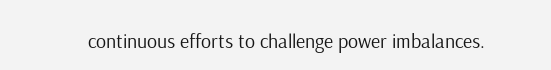continuous efforts to challenge power imbalances.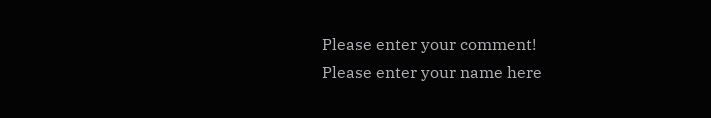Please enter your comment!
Please enter your name here